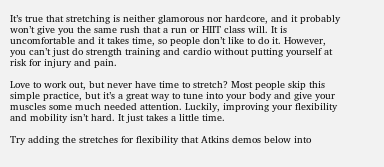It’s true that stretching is neither glamorous nor hardcore, and it probably won’t give you the same rush that a run or HIIT class will. It is uncomfortable and it takes time, so people don’t like to do it. However, you can’t just do strength training and cardio without putting yourself at risk for injury and pain.

Love to work out, but never have time to stretch? Most people skip this simple practice, but it’s a great way to tune into your body and give your muscles some much needed attention. Luckily, improving your flexibility and mobility isn’t hard. It just takes a little time.

Try adding the stretches for flexibility that Atkins demos below into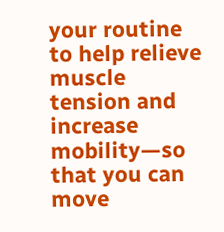your routine to help relieve muscle tension and increase mobility—so that you can move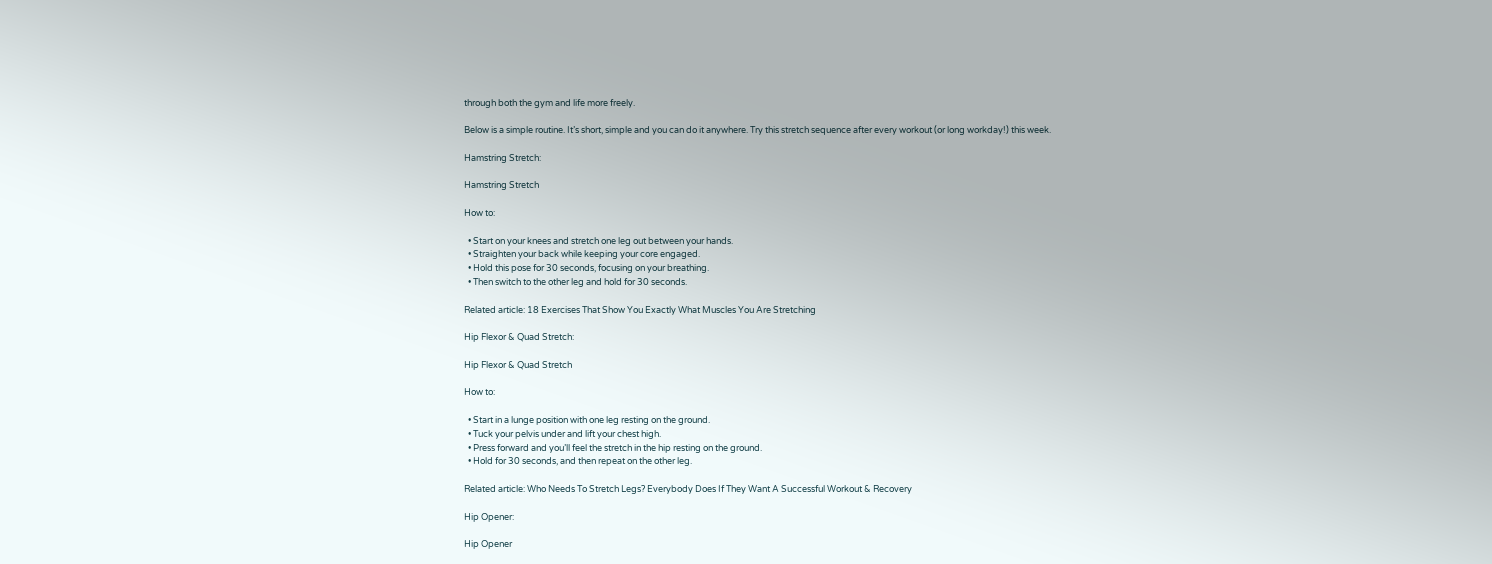through both the gym and life more freely.

Below is a simple routine. It’s short, simple and you can do it anywhere. Try this stretch sequence after every workout (or long workday!) this week.

Hamstring Stretch:

Hamstring Stretch

How to:

  • Start on your knees and stretch one leg out between your hands.
  • Straighten your back while keeping your core engaged.
  • Hold this pose for 30 seconds, focusing on your breathing.
  • Then switch to the other leg and hold for 30 seconds.

Related article: 18 Exercises That Show You Exactly What Muscles You Are Stretching

Hip Flexor & Quad Stretch:

Hip Flexor & Quad Stretch

How to:

  • Start in a lunge position with one leg resting on the ground.
  • Tuck your pelvis under and lift your chest high.
  • Press forward and you’ll feel the stretch in the hip resting on the ground.
  • Hold for 30 seconds, and then repeat on the other leg.

Related article: Who Needs To Stretch Legs? Everybody Does If They Want A Successful Workout & Recovery

Hip Opener:

Hip Opener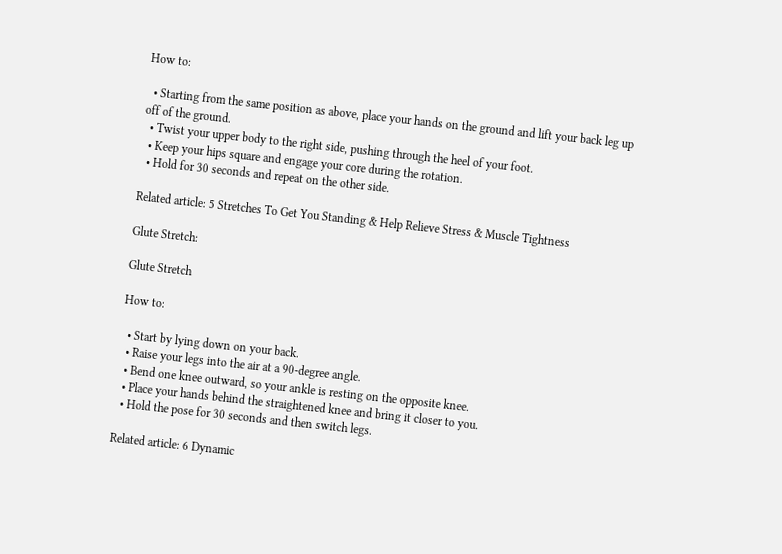How to:

  • Starting from the same position as above, place your hands on the ground and lift your back leg up off of the ground.
  • Twist your upper body to the right side, pushing through the heel of your foot.
  • Keep your hips square and engage your core during the rotation.
  • Hold for 30 seconds and repeat on the other side.

Related article: 5 Stretches To Get You Standing & Help Relieve Stress & Muscle Tightness

Glute Stretch:

Glute Stretch

How to:

  • Start by lying down on your back.
  • Raise your legs into the air at a 90-degree angle.
  • Bend one knee outward, so your ankle is resting on the opposite knee.
  • Place your hands behind the straightened knee and bring it closer to you.
  • Hold the pose for 30 seconds and then switch legs.

Related article: 6 Dynamic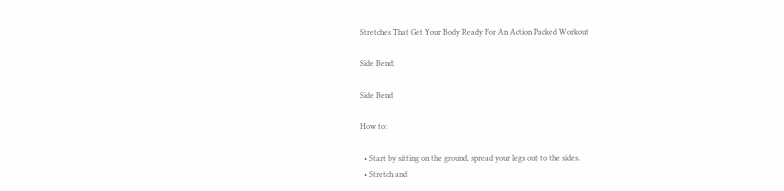Stretches That Get Your Body Ready For An Action Packed Workout

Side Bend:

Side Bend

How to:

  • Start by sitting on the ground, spread your legs out to the sides.
  • Stretch and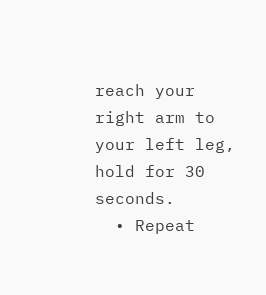reach your right arm to your left leg, hold for 30 seconds.
  • Repeat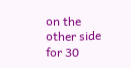on the other side for 30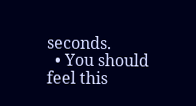seconds.
  • You should feel this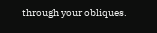through your obliques.